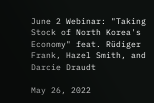June 2 Webinar: "Taking Stock of North Korea's Economy" feat. Rüdiger Frank, Hazel Smith, and Darcie Draudt

May 26, 2022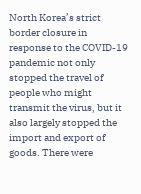North Korea’s strict border closure in response to the COVID-19 pandemic not only stopped the travel of people who might transmit the virus, but it also largely stopped the import and export of goods. There were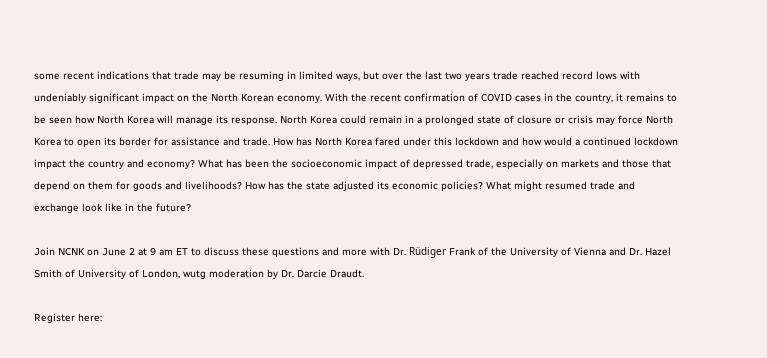some recent indications that trade may be resuming in limited ways, but over the last two years trade reached record lows with undeniably significant impact on the North Korean economy. With the recent confirmation of COVID cases in the country, it remains to be seen how North Korea will manage its response. North Korea could remain in a prolonged state of closure or crisis may force North Korea to open its border for assistance and trade. How has North Korea fared under this lockdown and how would a continued lockdown impact the country and economy? What has been the socioeconomic impact of depressed trade, especially on markets and those that depend on them for goods and livelihoods? How has the state adjusted its economic policies? What might resumed trade and exchange look like in the future?

Join NCNK on June 2 at 9 am ET to discuss these questions and more with Dr. Rüdiger Frank of the University of Vienna and Dr. Hazel Smith of University of London, wutg moderation by Dr. Darcie Draudt.

Register here: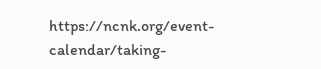https://ncnk.org/event-calendar/taking-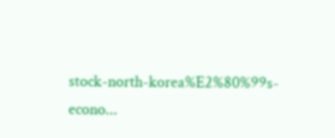stock-north-korea%E2%80%99s-econo...